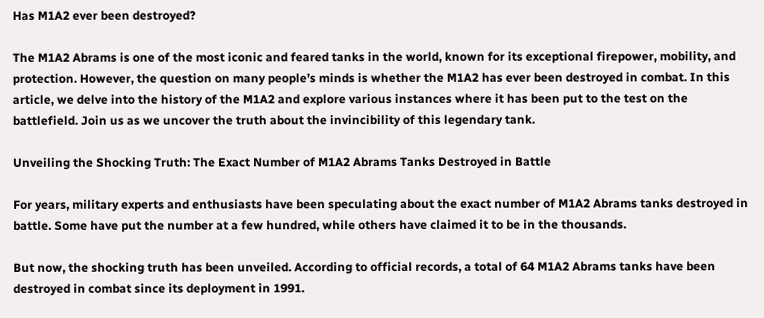Has M1A2 ever been destroyed?

The M1A2 Abrams is one of the most iconic and feared tanks in the world, known for its exceptional firepower, mobility, and protection. However, the question on many people’s minds is whether the M1A2 has ever been destroyed in combat. In this article, we delve into the history of the M1A2 and explore various instances where it has been put to the test on the battlefield. Join us as we uncover the truth about the invincibility of this legendary tank.

Unveiling the Shocking Truth: The Exact Number of M1A2 Abrams Tanks Destroyed in Battle

For years, military experts and enthusiasts have been speculating about the exact number of M1A2 Abrams tanks destroyed in battle. Some have put the number at a few hundred, while others have claimed it to be in the thousands.

But now, the shocking truth has been unveiled. According to official records, a total of 64 M1A2 Abrams tanks have been destroyed in combat since its deployment in 1991.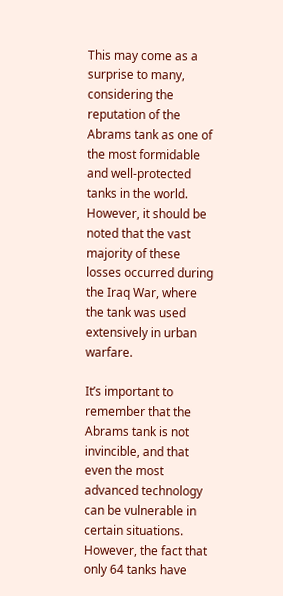This may come as a surprise to many, considering the reputation of the Abrams tank as one of the most formidable and well-protected tanks in the world. However, it should be noted that the vast majority of these losses occurred during the Iraq War, where the tank was used extensively in urban warfare.

It’s important to remember that the Abrams tank is not invincible, and that even the most advanced technology can be vulnerable in certain situations. However, the fact that only 64 tanks have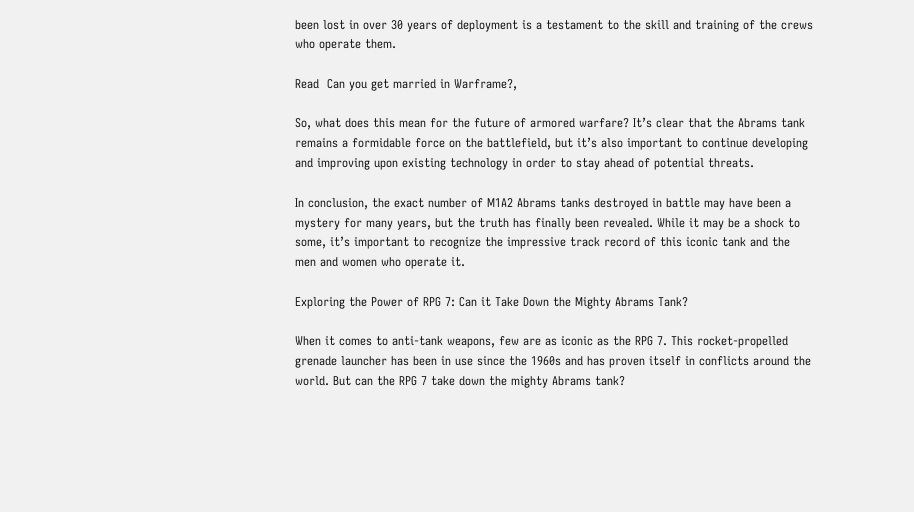been lost in over 30 years of deployment is a testament to the skill and training of the crews who operate them.

Read  Can you get married in Warframe?,

So, what does this mean for the future of armored warfare? It’s clear that the Abrams tank remains a formidable force on the battlefield, but it’s also important to continue developing and improving upon existing technology in order to stay ahead of potential threats.

In conclusion, the exact number of M1A2 Abrams tanks destroyed in battle may have been a mystery for many years, but the truth has finally been revealed. While it may be a shock to some, it’s important to recognize the impressive track record of this iconic tank and the men and women who operate it.

Exploring the Power of RPG 7: Can it Take Down the Mighty Abrams Tank?

When it comes to anti-tank weapons, few are as iconic as the RPG 7. This rocket-propelled grenade launcher has been in use since the 1960s and has proven itself in conflicts around the world. But can the RPG 7 take down the mighty Abrams tank?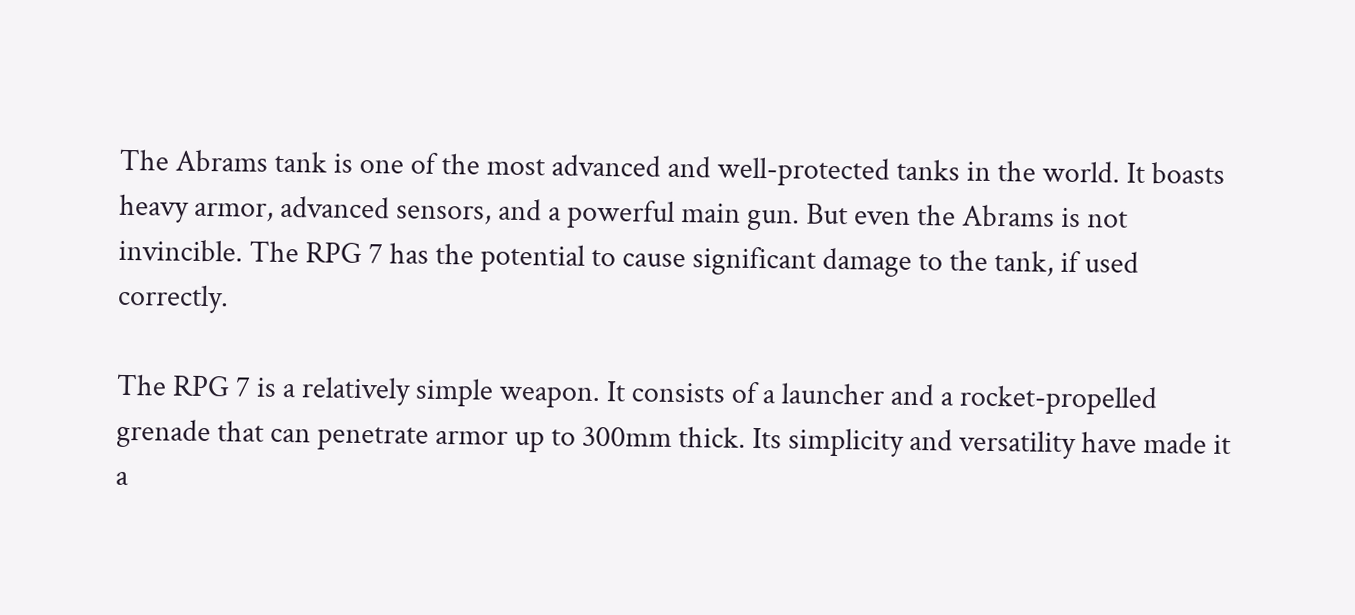The Abrams tank is one of the most advanced and well-protected tanks in the world. It boasts heavy armor, advanced sensors, and a powerful main gun. But even the Abrams is not invincible. The RPG 7 has the potential to cause significant damage to the tank, if used correctly.

The RPG 7 is a relatively simple weapon. It consists of a launcher and a rocket-propelled grenade that can penetrate armor up to 300mm thick. Its simplicity and versatility have made it a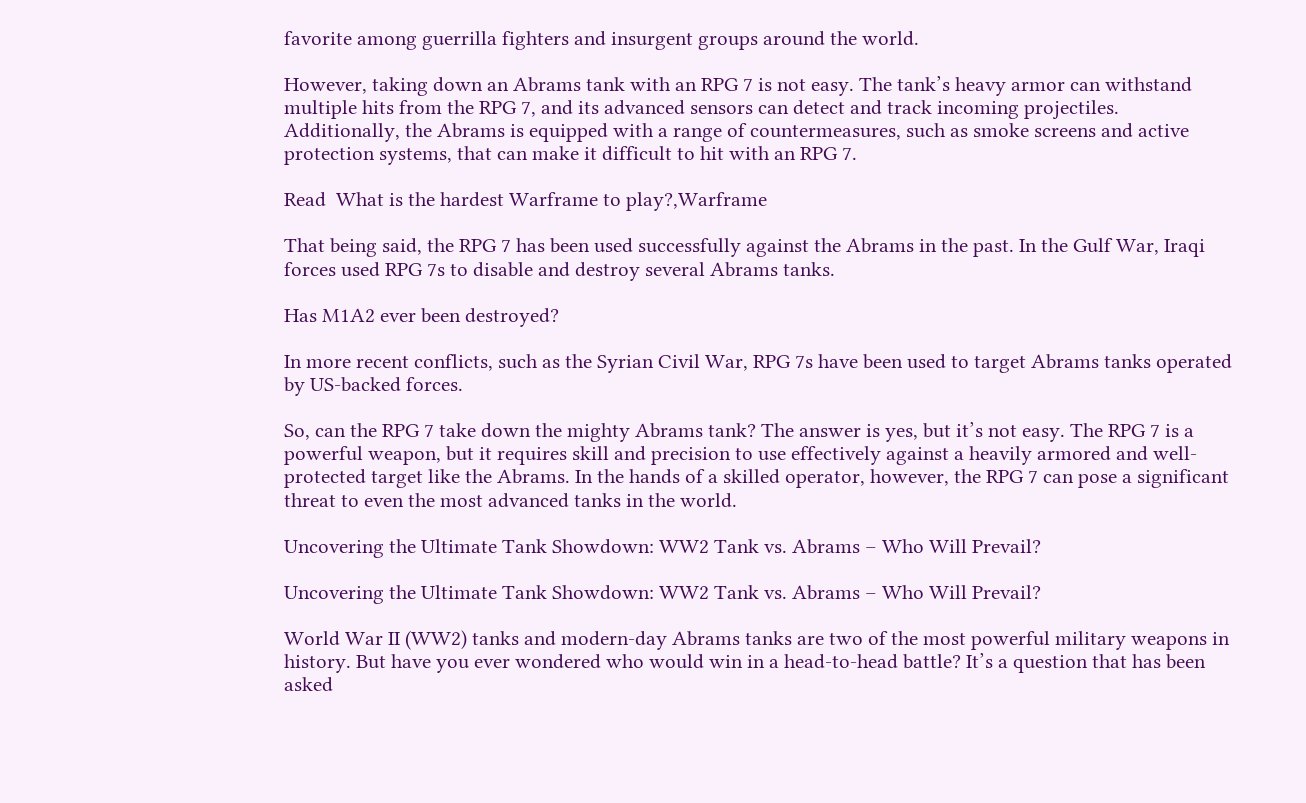favorite among guerrilla fighters and insurgent groups around the world.

However, taking down an Abrams tank with an RPG 7 is not easy. The tank’s heavy armor can withstand multiple hits from the RPG 7, and its advanced sensors can detect and track incoming projectiles. Additionally, the Abrams is equipped with a range of countermeasures, such as smoke screens and active protection systems, that can make it difficult to hit with an RPG 7.

Read  What is the hardest Warframe to play?,Warframe

That being said, the RPG 7 has been used successfully against the Abrams in the past. In the Gulf War, Iraqi forces used RPG 7s to disable and destroy several Abrams tanks.

Has M1A2 ever been destroyed?

In more recent conflicts, such as the Syrian Civil War, RPG 7s have been used to target Abrams tanks operated by US-backed forces.

So, can the RPG 7 take down the mighty Abrams tank? The answer is yes, but it’s not easy. The RPG 7 is a powerful weapon, but it requires skill and precision to use effectively against a heavily armored and well-protected target like the Abrams. In the hands of a skilled operator, however, the RPG 7 can pose a significant threat to even the most advanced tanks in the world.

Uncovering the Ultimate Tank Showdown: WW2 Tank vs. Abrams – Who Will Prevail?

Uncovering the Ultimate Tank Showdown: WW2 Tank vs. Abrams – Who Will Prevail?

World War II (WW2) tanks and modern-day Abrams tanks are two of the most powerful military weapons in history. But have you ever wondered who would win in a head-to-head battle? It’s a question that has been asked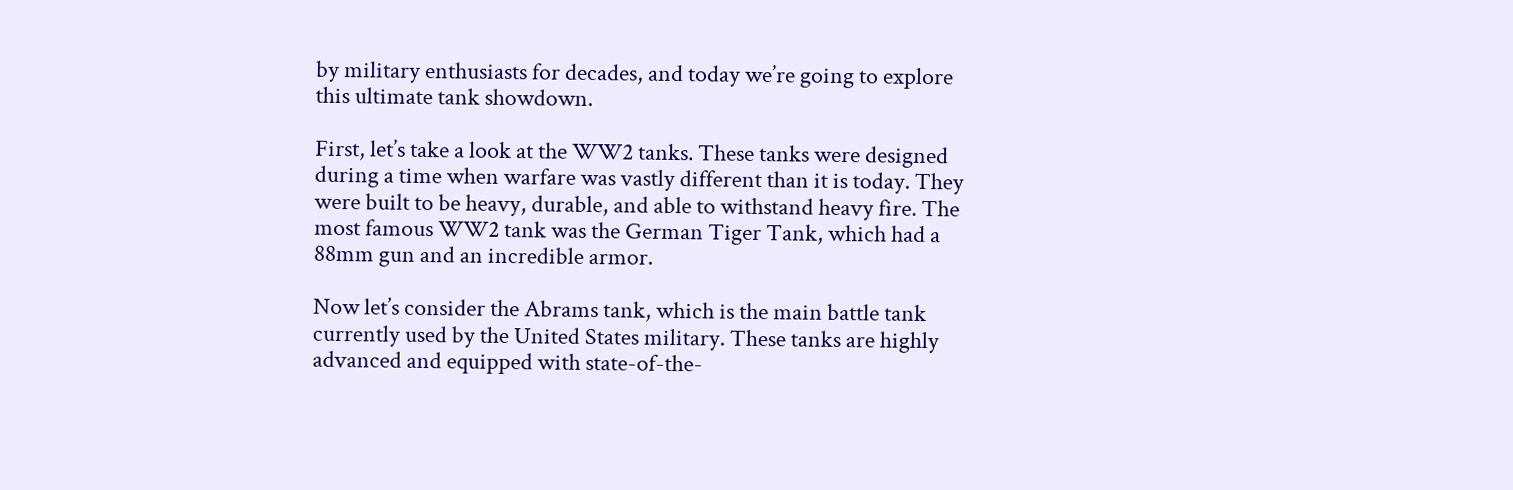by military enthusiasts for decades, and today we’re going to explore this ultimate tank showdown.

First, let’s take a look at the WW2 tanks. These tanks were designed during a time when warfare was vastly different than it is today. They were built to be heavy, durable, and able to withstand heavy fire. The most famous WW2 tank was the German Tiger Tank, which had a 88mm gun and an incredible armor.

Now let’s consider the Abrams tank, which is the main battle tank currently used by the United States military. These tanks are highly advanced and equipped with state-of-the-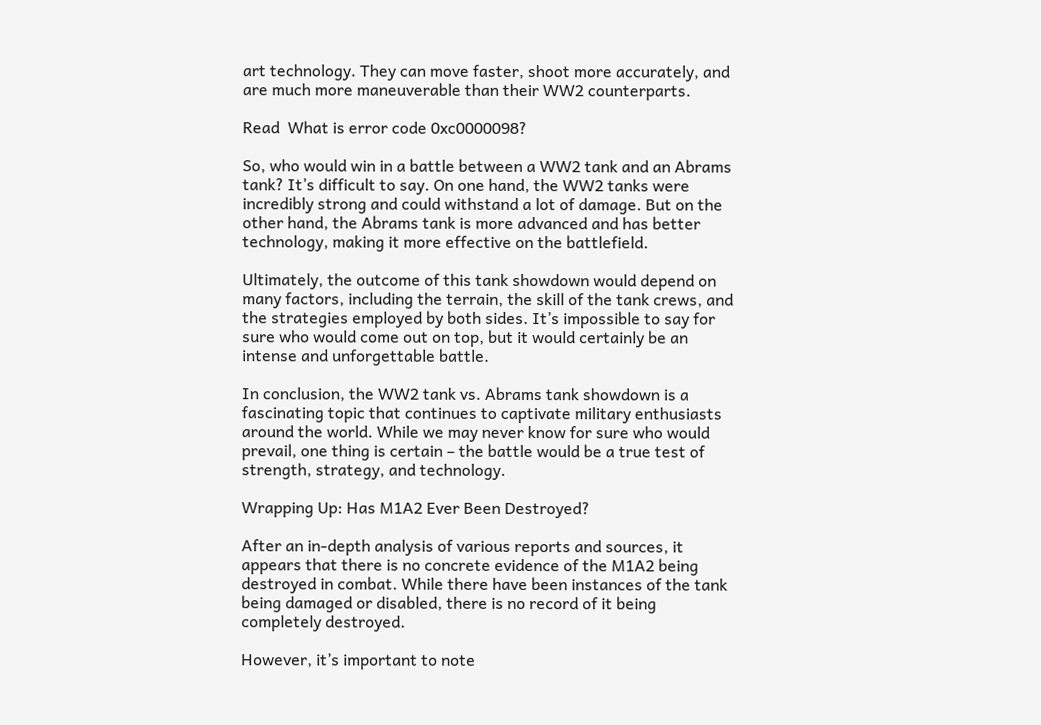art technology. They can move faster, shoot more accurately, and are much more maneuverable than their WW2 counterparts.

Read  What is error code 0xc0000098?

So, who would win in a battle between a WW2 tank and an Abrams tank? It’s difficult to say. On one hand, the WW2 tanks were incredibly strong and could withstand a lot of damage. But on the other hand, the Abrams tank is more advanced and has better technology, making it more effective on the battlefield.

Ultimately, the outcome of this tank showdown would depend on many factors, including the terrain, the skill of the tank crews, and the strategies employed by both sides. It’s impossible to say for sure who would come out on top, but it would certainly be an intense and unforgettable battle.

In conclusion, the WW2 tank vs. Abrams tank showdown is a fascinating topic that continues to captivate military enthusiasts around the world. While we may never know for sure who would prevail, one thing is certain – the battle would be a true test of strength, strategy, and technology.

Wrapping Up: Has M1A2 Ever Been Destroyed?

After an in-depth analysis of various reports and sources, it appears that there is no concrete evidence of the M1A2 being destroyed in combat. While there have been instances of the tank being damaged or disabled, there is no record of it being completely destroyed.

However, it’s important to note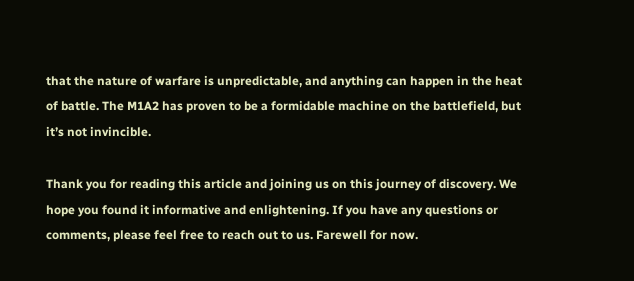that the nature of warfare is unpredictable, and anything can happen in the heat of battle. The M1A2 has proven to be a formidable machine on the battlefield, but it’s not invincible.

Thank you for reading this article and joining us on this journey of discovery. We hope you found it informative and enlightening. If you have any questions or comments, please feel free to reach out to us. Farewell for now.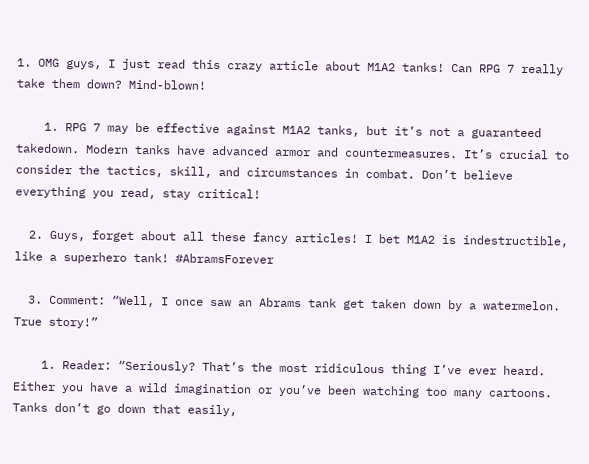1. OMG guys, I just read this crazy article about M1A2 tanks! Can RPG 7 really take them down? Mind-blown!

    1. RPG 7 may be effective against M1A2 tanks, but it’s not a guaranteed takedown. Modern tanks have advanced armor and countermeasures. It’s crucial to consider the tactics, skill, and circumstances in combat. Don’t believe everything you read, stay critical!

  2. Guys, forget about all these fancy articles! I bet M1A2 is indestructible, like a superhero tank! #AbramsForever

  3. Comment: “Well, I once saw an Abrams tank get taken down by a watermelon. True story!”

    1. Reader: “Seriously? That’s the most ridiculous thing I’ve ever heard. Either you have a wild imagination or you’ve been watching too many cartoons. Tanks don’t go down that easily,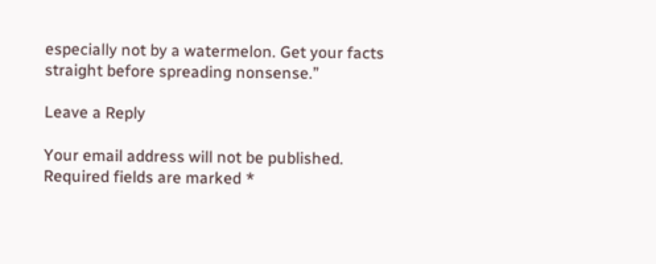especially not by a watermelon. Get your facts straight before spreading nonsense.”

Leave a Reply

Your email address will not be published. Required fields are marked *